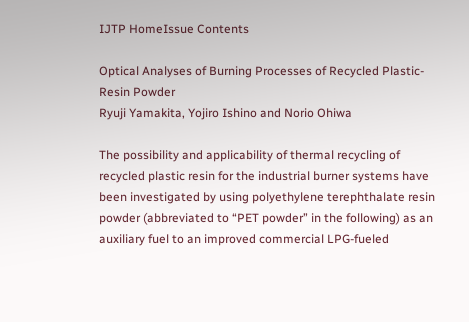IJTP HomeIssue Contents

Optical Analyses of Burning Processes of Recycled Plastic-Resin Powder
Ryuji Yamakita, Yojiro Ishino and Norio Ohiwa

The possibility and applicability of thermal recycling of recycled plastic resin for the industrial burner systems have been investigated by using polyethylene terephthalate resin powder (abbreviated to “PET powder” in the following) as an auxiliary fuel to an improved commercial LPG-fueled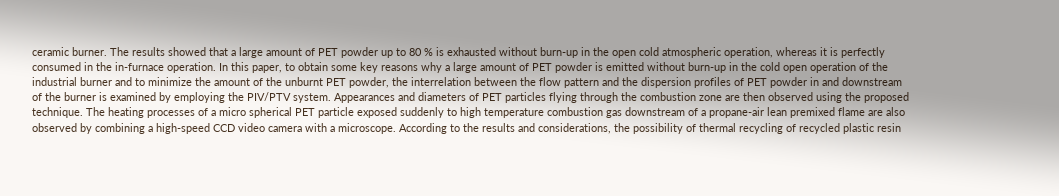ceramic burner. The results showed that a large amount of PET powder up to 80 % is exhausted without burn-up in the open cold atmospheric operation, whereas it is perfectly consumed in the in-furnace operation. In this paper, to obtain some key reasons why a large amount of PET powder is emitted without burn-up in the cold open operation of the industrial burner and to minimize the amount of the unburnt PET powder, the interrelation between the flow pattern and the dispersion profiles of PET powder in and downstream of the burner is examined by employing the PIV/PTV system. Appearances and diameters of PET particles flying through the combustion zone are then observed using the proposed technique. The heating processes of a micro spherical PET particle exposed suddenly to high temperature combustion gas downstream of a propane-air lean premixed flame are also observed by combining a high-speed CCD video camera with a microscope. According to the results and considerations, the possibility of thermal recycling of recycled plastic resin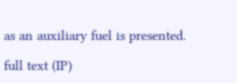as an auxiliary fuel is presented.

full text (IP)